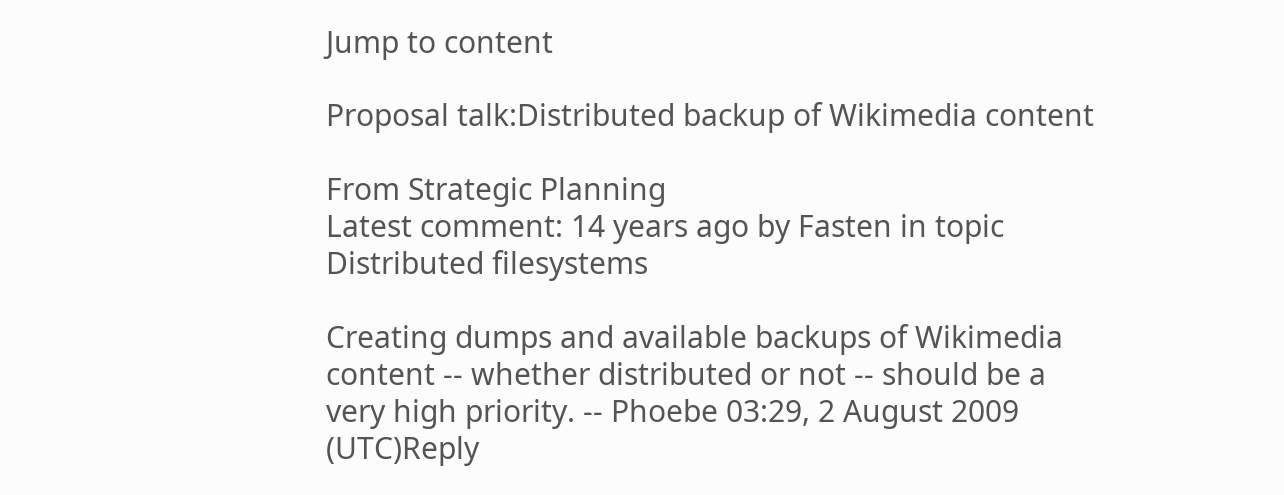Jump to content

Proposal talk:Distributed backup of Wikimedia content

From Strategic Planning
Latest comment: 14 years ago by Fasten in topic Distributed filesystems

Creating dumps and available backups of Wikimedia content -- whether distributed or not -- should be a very high priority. -- Phoebe 03:29, 2 August 2009 (UTC)Reply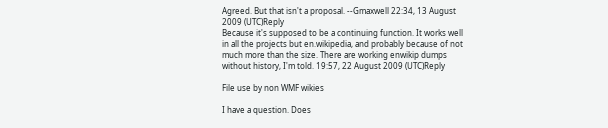Agreed. But that isn't a proposal. --Gmaxwell 22:34, 13 August 2009 (UTC)Reply
Because it's supposed to be a continuing function. It works well in all the projects but en.wikipedia, and probably because of not much more than the size. There are working enwikip dumps without history, I'm told. 19:57, 22 August 2009 (UTC)Reply

File use by non WMF wikies

I have a question. Does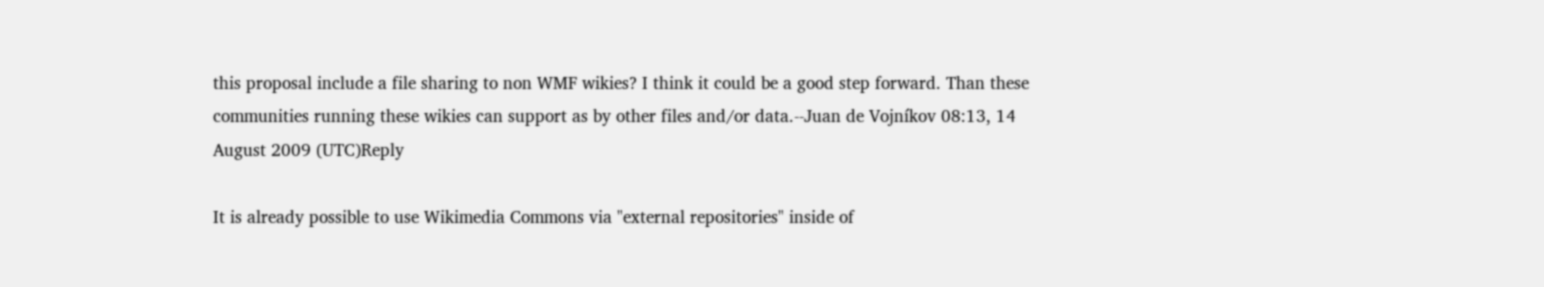this proposal include a file sharing to non WMF wikies? I think it could be a good step forward. Than these communities running these wikies can support as by other files and/or data.--Juan de Vojníkov 08:13, 14 August 2009 (UTC)Reply

It is already possible to use Wikimedia Commons via "external repositories" inside of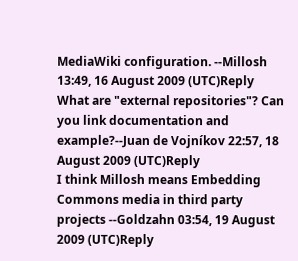MediaWiki configuration. --Millosh 13:49, 16 August 2009 (UTC)Reply
What are "external repositories"? Can you link documentation and example?--Juan de Vojníkov 22:57, 18 August 2009 (UTC)Reply
I think Millosh means Embedding Commons media in third party projects --Goldzahn 03:54, 19 August 2009 (UTC)Reply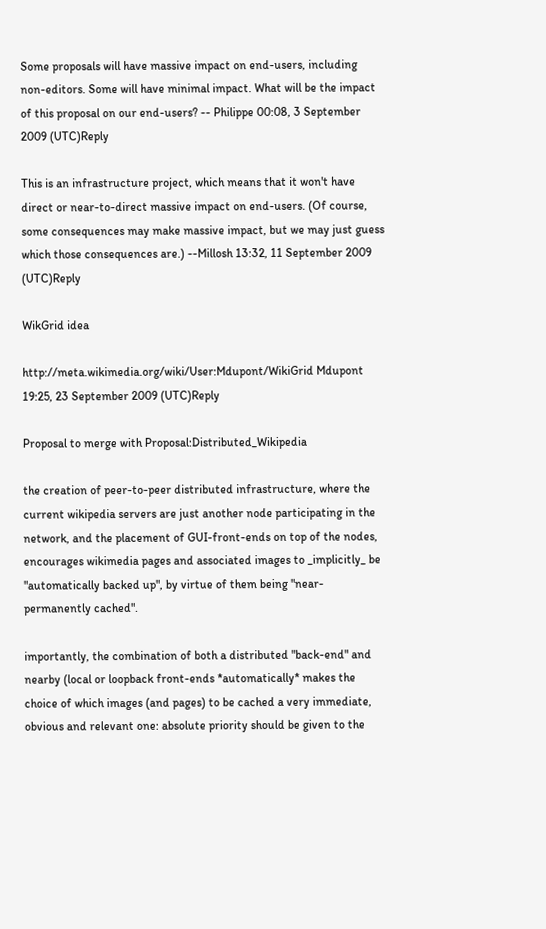Some proposals will have massive impact on end-users, including non-editors. Some will have minimal impact. What will be the impact of this proposal on our end-users? -- Philippe 00:08, 3 September 2009 (UTC)Reply

This is an infrastructure project, which means that it won't have direct or near-to-direct massive impact on end-users. (Of course, some consequences may make massive impact, but we may just guess which those consequences are.) --Millosh 13:32, 11 September 2009 (UTC)Reply

WikGrid idea

http://meta.wikimedia.org/wiki/User:Mdupont/WikiGrid Mdupont 19:25, 23 September 2009 (UTC)Reply

Proposal to merge with Proposal:Distributed_Wikipedia

the creation of peer-to-peer distributed infrastructure, where the current wikipedia servers are just another node participating in the network, and the placement of GUI-front-ends on top of the nodes, encourages wikimedia pages and associated images to _implicitly_ be "automatically backed up", by virtue of them being "near-permanently cached".

importantly, the combination of both a distributed "back-end" and nearby (local or loopback front-ends *automatically* makes the choice of which images (and pages) to be cached a very immediate, obvious and relevant one: absolute priority should be given to the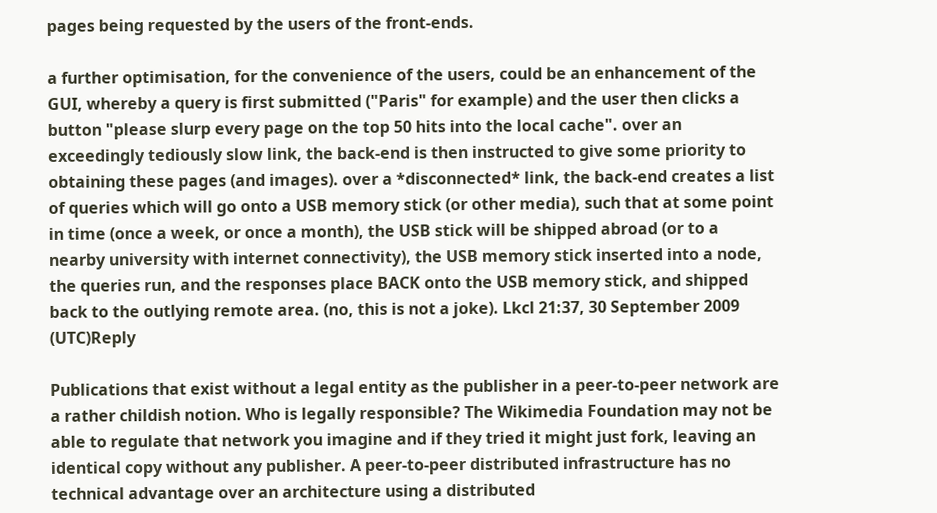pages being requested by the users of the front-ends.

a further optimisation, for the convenience of the users, could be an enhancement of the GUI, whereby a query is first submitted ("Paris" for example) and the user then clicks a button "please slurp every page on the top 50 hits into the local cache". over an exceedingly tediously slow link, the back-end is then instructed to give some priority to obtaining these pages (and images). over a *disconnected* link, the back-end creates a list of queries which will go onto a USB memory stick (or other media), such that at some point in time (once a week, or once a month), the USB stick will be shipped abroad (or to a nearby university with internet connectivity), the USB memory stick inserted into a node, the queries run, and the responses place BACK onto the USB memory stick, and shipped back to the outlying remote area. (no, this is not a joke). Lkcl 21:37, 30 September 2009 (UTC)Reply

Publications that exist without a legal entity as the publisher in a peer-to-peer network are a rather childish notion. Who is legally responsible? The Wikimedia Foundation may not be able to regulate that network you imagine and if they tried it might just fork, leaving an identical copy without any publisher. A peer-to-peer distributed infrastructure has no technical advantage over an architecture using a distributed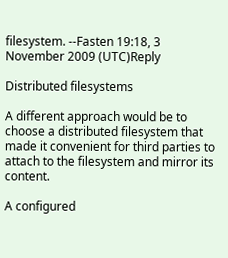filesystem. --Fasten 19:18, 3 November 2009 (UTC)Reply

Distributed filesystems

A different approach would be to choose a distributed filesystem that made it convenient for third parties to attach to the filesystem and mirror its content.

A configured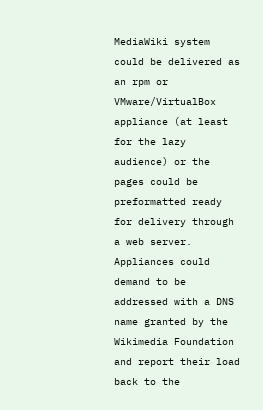MediaWiki system could be delivered as an rpm or VMware/VirtualBox appliance (at least for the lazy audience) or the pages could be preformatted ready for delivery through a web server. Appliances could demand to be addressed with a DNS name granted by the Wikimedia Foundation and report their load back to the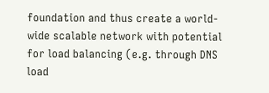foundation and thus create a world-wide scalable network with potential for load balancing (e.g. through DNS load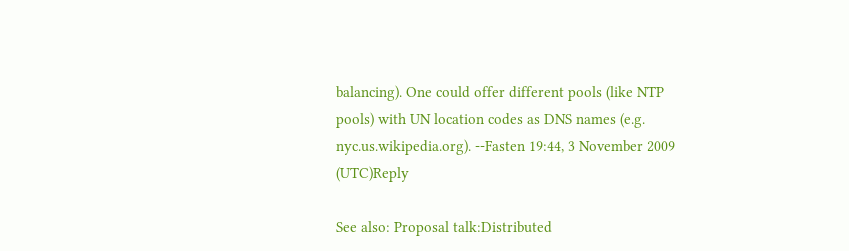balancing). One could offer different pools (like NTP pools) with UN location codes as DNS names (e.g. nyc.us.wikipedia.org). --Fasten 19:44, 3 November 2009 (UTC)Reply

See also: Proposal talk:Distributed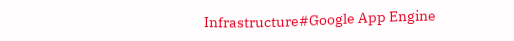Infrastructure#Google App Engine